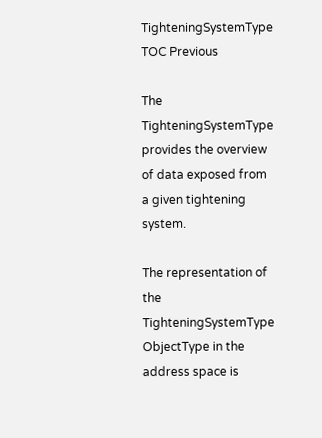TighteningSystemType TOC Previous

The TighteningSystemType provides the overview of data exposed from a given tightening system.

The representation of the TighteningSystemType ObjectType in the address space is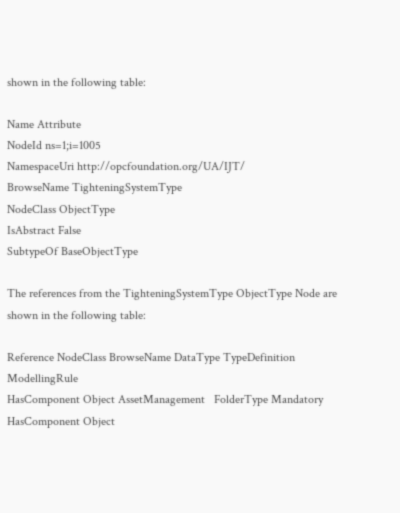shown in the following table:

Name Attribute
NodeId ns=1;i=1005
NamespaceUri http://opcfoundation.org/UA/IJT/
BrowseName TighteningSystemType
NodeClass ObjectType
IsAbstract False
SubtypeOf BaseObjectType

The references from the TighteningSystemType ObjectType Node are shown in the following table:

Reference NodeClass BrowseName DataType TypeDefinition ModellingRule
HasComponent Object AssetManagement   FolderType Mandatory
HasComponent Object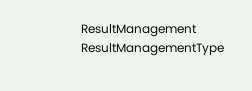ResultManagement   ResultManagementType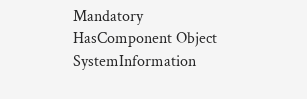Mandatory
HasComponent Object SystemInformation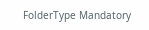FolderType Mandatory